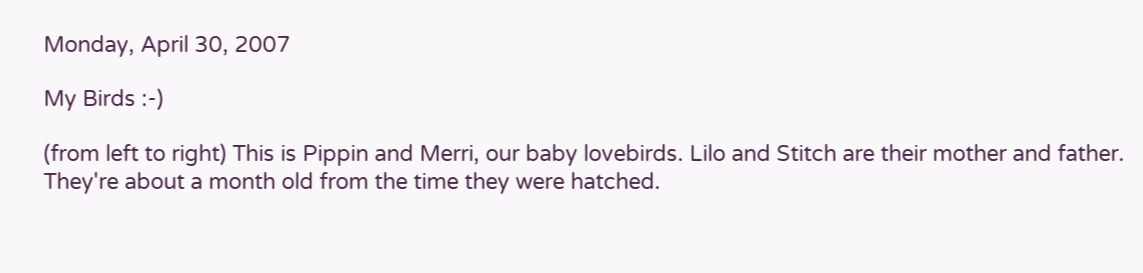Monday, April 30, 2007

My Birds :-)

(from left to right) This is Pippin and Merri, our baby lovebirds. Lilo and Stitch are their mother and father. They're about a month old from the time they were hatched.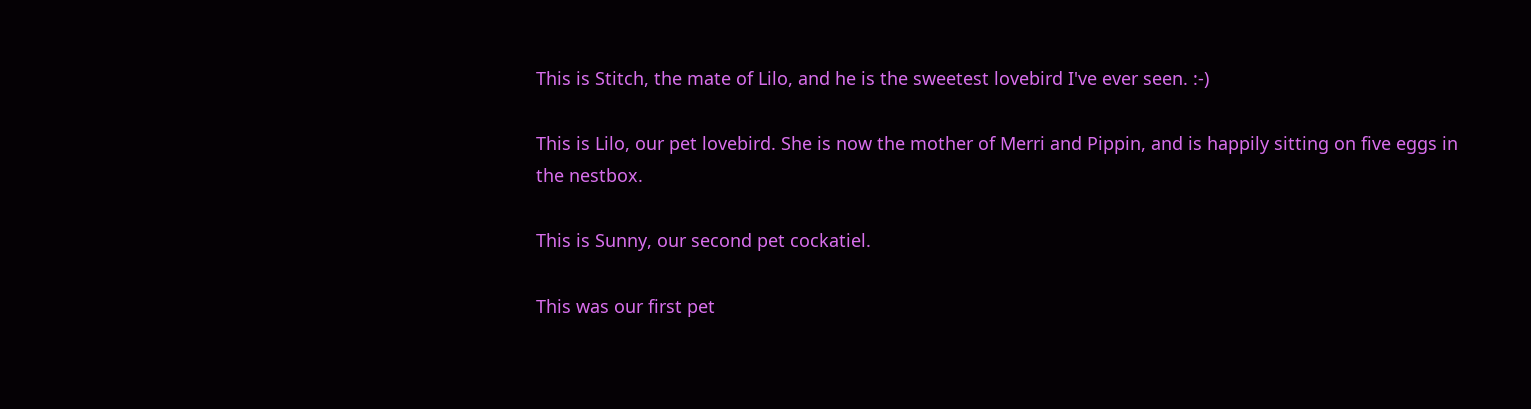This is Stitch, the mate of Lilo, and he is the sweetest lovebird I've ever seen. :-)

This is Lilo, our pet lovebird. She is now the mother of Merri and Pippin, and is happily sitting on five eggs in the nestbox.

This is Sunny, our second pet cockatiel.

This was our first pet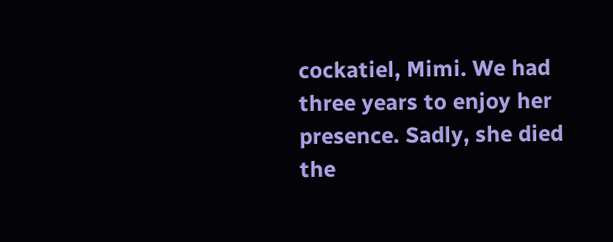cockatiel, Mimi. We had three years to enjoy her presence. Sadly, she died the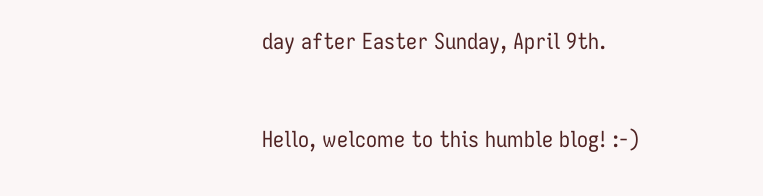day after Easter Sunday, April 9th.


Hello, welcome to this humble blog! :-)